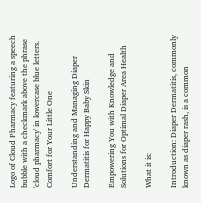Logo of Cloud Pharmacy featuring a speech bubble with a checkmark above the phrase 'cloud pharmacy' in lowercase blue letters.
Comfort for Your Little One

Understanding and Managing Diaper Dermatitis for Happy Baby Skin

Empowering You with Knowledge and Solutions for Optimal Diaper Area Health

What it is:

Introduction: Diaper Dermatitis, commonly known as diaper rash, is a common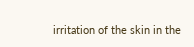irritation of the skin in the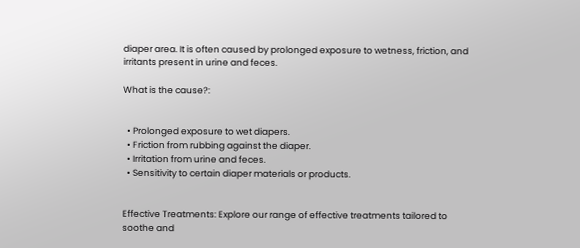diaper area. It is often caused by prolonged exposure to wetness, friction, and irritants present in urine and feces.

What is the cause?:


  • Prolonged exposure to wet diapers.
  • Friction from rubbing against the diaper.
  • Irritation from urine and feces.
  • Sensitivity to certain diaper materials or products.


Effective Treatments: Explore our range of effective treatments tailored to soothe and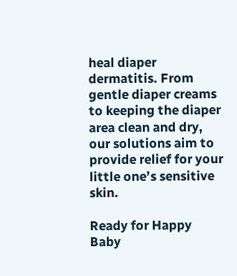heal diaper dermatitis. From gentle diaper creams to keeping the diaper area clean and dry, our solutions aim to provide relief for your little one’s sensitive skin.

Ready for Happy Baby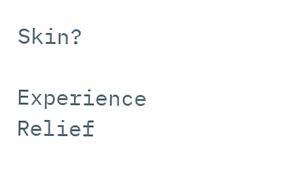Skin?

Experience Relief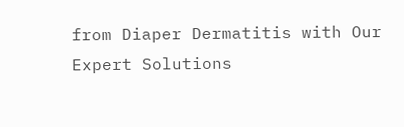from Diaper Dermatitis with Our Expert Solutions